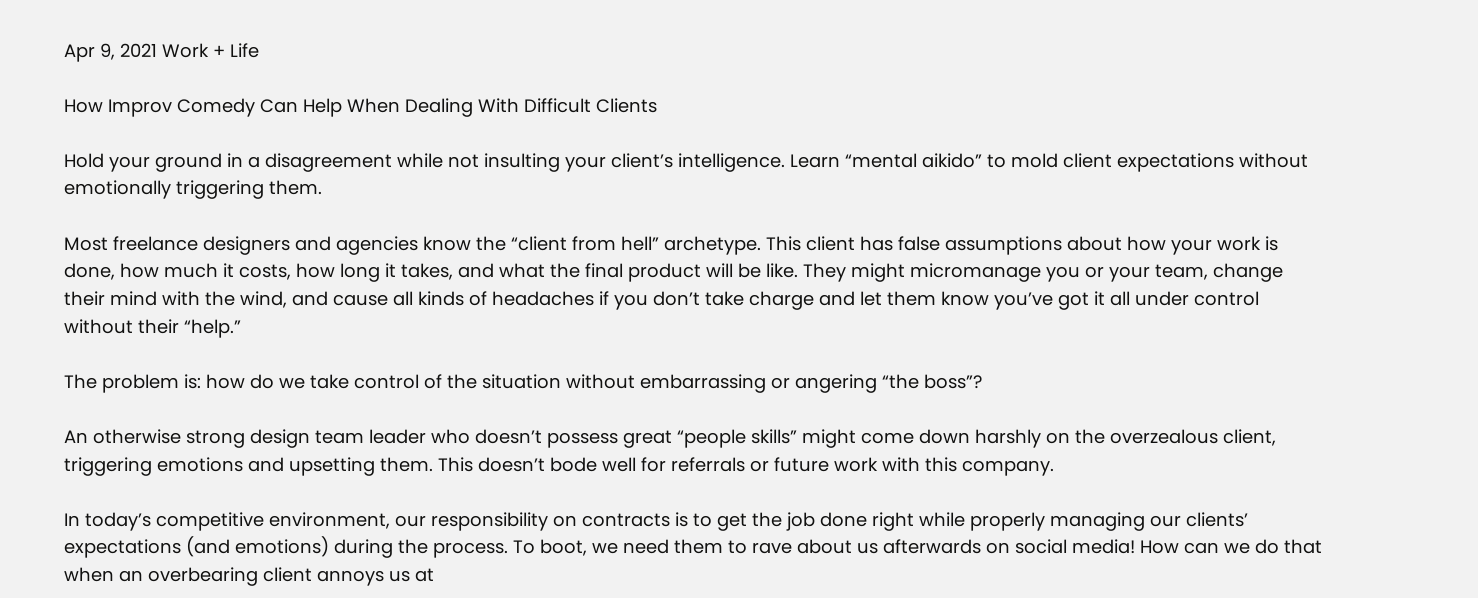Apr 9, 2021 Work + Life

How Improv Comedy Can Help When Dealing With Difficult Clients

Hold your ground in a disagreement while not insulting your client’s intelligence. Learn “mental aikido” to mold client expectations without emotionally triggering them.

Most freelance designers and agencies know the “client from hell” archetype. This client has false assumptions about how your work is done, how much it costs, how long it takes, and what the final product will be like. They might micromanage you or your team, change their mind with the wind, and cause all kinds of headaches if you don’t take charge and let them know you’ve got it all under control without their “help.”

The problem is: how do we take control of the situation without embarrassing or angering “the boss”?

An otherwise strong design team leader who doesn’t possess great “people skills” might come down harshly on the overzealous client, triggering emotions and upsetting them. This doesn’t bode well for referrals or future work with this company.

In today’s competitive environment, our responsibility on contracts is to get the job done right while properly managing our clients’ expectations (and emotions) during the process. To boot, we need them to rave about us afterwards on social media! How can we do that when an overbearing client annoys us at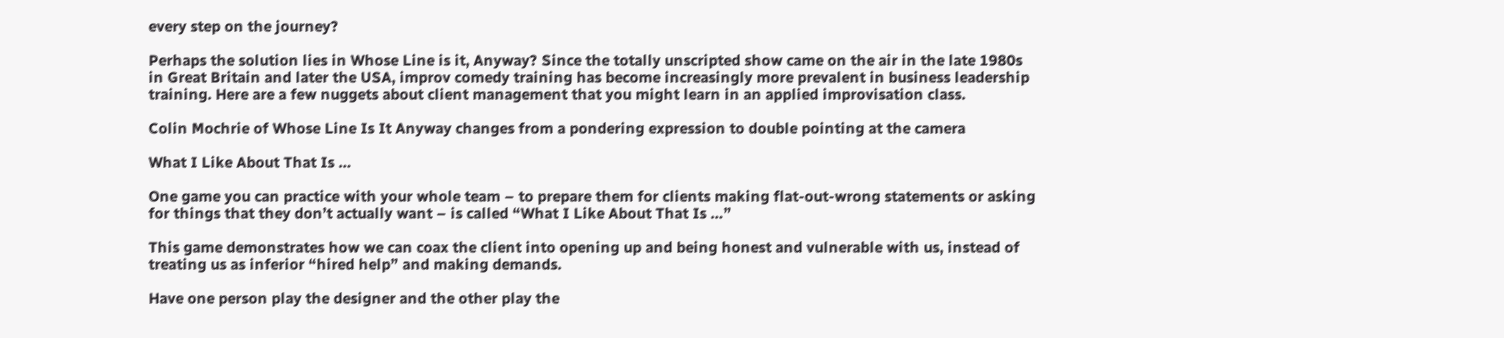every step on the journey?

Perhaps the solution lies in Whose Line is it, Anyway? Since the totally unscripted show came on the air in the late 1980s in Great Britain and later the USA, improv comedy training has become increasingly more prevalent in business leadership training. Here are a few nuggets about client management that you might learn in an applied improvisation class.

Colin Mochrie of Whose Line Is It Anyway changes from a pondering expression to double pointing at the camera

What I Like About That Is …

One game you can practice with your whole team – to prepare them for clients making flat-out-wrong statements or asking for things that they don’t actually want – is called “What I Like About That Is …”

This game demonstrates how we can coax the client into opening up and being honest and vulnerable with us, instead of treating us as inferior “hired help” and making demands.

Have one person play the designer and the other play the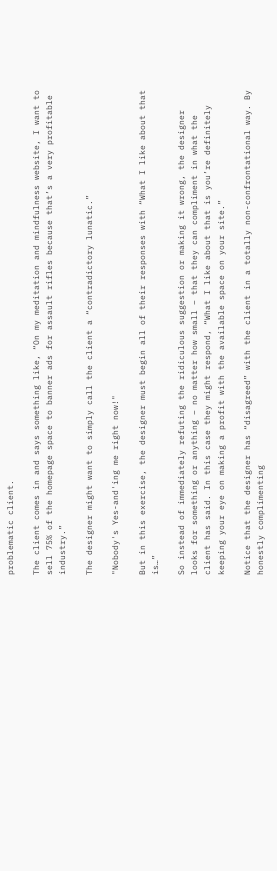problematic client.

The client comes in and says something like, “On my meditation and mindfulness website, I want to sell 75% of the homepage space to banner ads for assault rifles because that’s a very profitable industry.”

The designer might want to simply call the client a “contradictory lunatic.”

"Nobody's Yes-and'ing me right now!"

But in this exercise, the designer must begin all of their responses with “What I like about that is…”

So instead of immediately refuting the ridiculous suggestion or making it wrong, the designer looks for something or anything – no matter how small – that they can compliment in what the client has said. In this case they might respond, “What I like about that is you’re definitely keeping your eye on making a profit with the available space on your site.”

Notice that the designer has “disagreed” with the client in a totally non-confrontational way. By honestly complimenting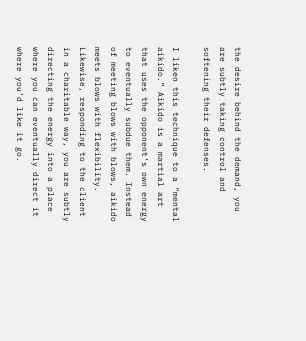the desire behind the demand, you are subtly taking control and softening their defenses.

I liken this technique to a “mental aikido.” Aikido is a martial art that uses the opponent’s own energy to eventually subdue them. Instead of meeting blows with blows, aikido meets blows with flexibility. Likewise, responding to the client in a charitable way, you are subtly directing the energy into a place where you can eventually direct it where you’d like it go.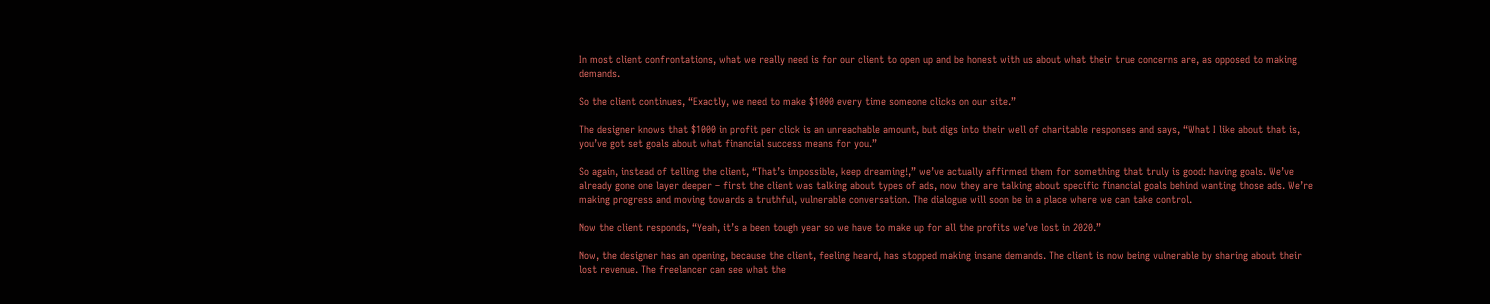In most client confrontations, what we really need is for our client to open up and be honest with us about what their true concerns are, as opposed to making demands.

So the client continues, “Exactly, we need to make $1000 every time someone clicks on our site.”

The designer knows that $1000 in profit per click is an unreachable amount, but digs into their well of charitable responses and says, “What I like about that is, you’ve got set goals about what financial success means for you.”

So again, instead of telling the client, “That’s impossible, keep dreaming!,” we’ve actually affirmed them for something that truly is good: having goals. We’ve already gone one layer deeper – first the client was talking about types of ads, now they are talking about specific financial goals behind wanting those ads. We’re making progress and moving towards a truthful, vulnerable conversation. The dialogue will soon be in a place where we can take control.

Now the client responds, “Yeah, it’s a been tough year so we have to make up for all the profits we’ve lost in 2020.”

Now, the designer has an opening, because the client, feeling heard, has stopped making insane demands. The client is now being vulnerable by sharing about their lost revenue. The freelancer can see what the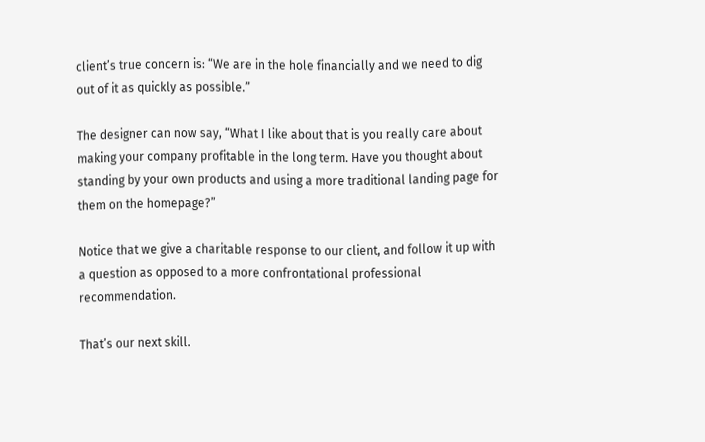client’s true concern is: “We are in the hole financially and we need to dig out of it as quickly as possible.”

The designer can now say, “What I like about that is you really care about making your company profitable in the long term. Have you thought about standing by your own products and using a more traditional landing page for them on the homepage?”

Notice that we give a charitable response to our client, and follow it up with a question as opposed to a more confrontational professional recommendation.

That’s our next skill.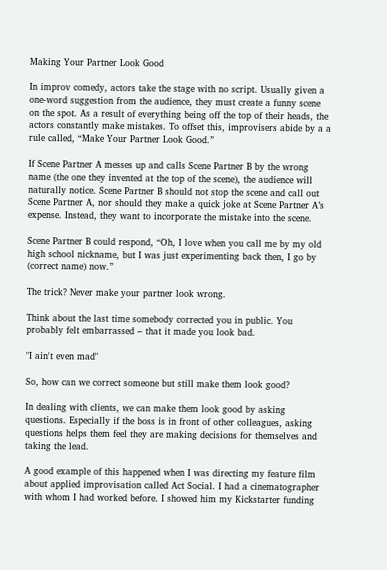Making Your Partner Look Good

In improv comedy, actors take the stage with no script. Usually given a one-word suggestion from the audience, they must create a funny scene on the spot. As a result of everything being off the top of their heads, the actors constantly make mistakes. To offset this, improvisers abide by a a rule called, “Make Your Partner Look Good.”

If Scene Partner A messes up and calls Scene Partner B by the wrong name (the one they invented at the top of the scene), the audience will naturally notice. Scene Partner B should not stop the scene and call out Scene Partner A, nor should they make a quick joke at Scene Partner A’s expense. Instead, they want to incorporate the mistake into the scene.

Scene Partner B could respond, “Oh, I love when you call me by my old high school nickname, but I was just experimenting back then, I go by (correct name) now.”

The trick? Never make your partner look wrong.

Think about the last time somebody corrected you in public. You probably felt embarrassed – that it made you look bad.

"I ain't even mad"

So, how can we correct someone but still make them look good?

In dealing with clients, we can make them look good by asking questions. Especially if the boss is in front of other colleagues, asking questions helps them feel they are making decisions for themselves and taking the lead.

A good example of this happened when I was directing my feature film about applied improvisation called Act Social. I had a cinematographer with whom I had worked before. I showed him my Kickstarter funding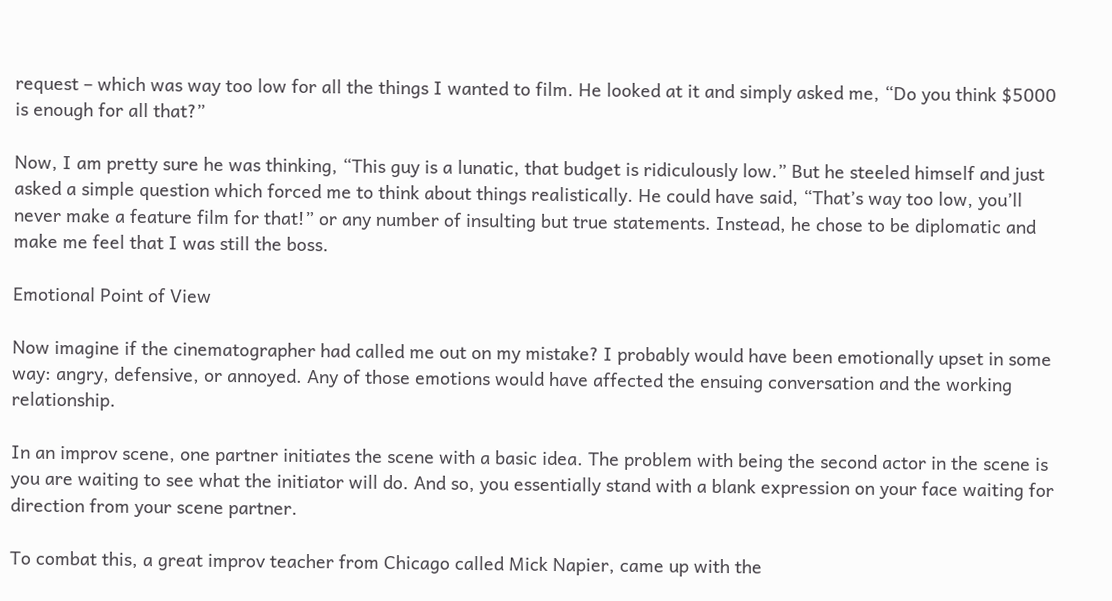request – which was way too low for all the things I wanted to film. He looked at it and simply asked me, “Do you think $5000 is enough for all that?”

Now, I am pretty sure he was thinking, “This guy is a lunatic, that budget is ridiculously low.” But he steeled himself and just asked a simple question which forced me to think about things realistically. He could have said, “That’s way too low, you’ll never make a feature film for that!” or any number of insulting but true statements. Instead, he chose to be diplomatic and make me feel that I was still the boss.

Emotional Point of View

Now imagine if the cinematographer had called me out on my mistake? I probably would have been emotionally upset in some way: angry, defensive, or annoyed. Any of those emotions would have affected the ensuing conversation and the working relationship.

In an improv scene, one partner initiates the scene with a basic idea. The problem with being the second actor in the scene is you are waiting to see what the initiator will do. And so, you essentially stand with a blank expression on your face waiting for direction from your scene partner.

To combat this, a great improv teacher from Chicago called Mick Napier, came up with the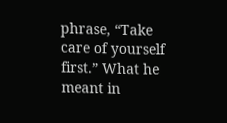phrase, “Take care of yourself first.” What he meant in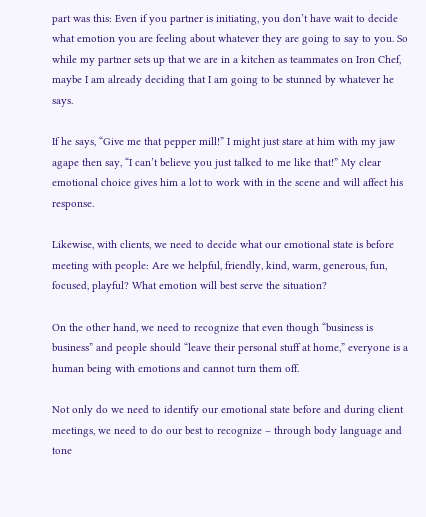part was this: Even if you partner is initiating, you don’t have wait to decide what emotion you are feeling about whatever they are going to say to you. So while my partner sets up that we are in a kitchen as teammates on Iron Chef, maybe I am already deciding that I am going to be stunned by whatever he says.

If he says, “Give me that pepper mill!” I might just stare at him with my jaw agape then say, “I can’t believe you just talked to me like that!” My clear emotional choice gives him a lot to work with in the scene and will affect his response.

Likewise, with clients, we need to decide what our emotional state is before meeting with people: Are we helpful, friendly, kind, warm, generous, fun, focused, playful? What emotion will best serve the situation?

On the other hand, we need to recognize that even though “business is business” and people should “leave their personal stuff at home,” everyone is a human being with emotions and cannot turn them off.

Not only do we need to identify our emotional state before and during client meetings, we need to do our best to recognize – through body language and tone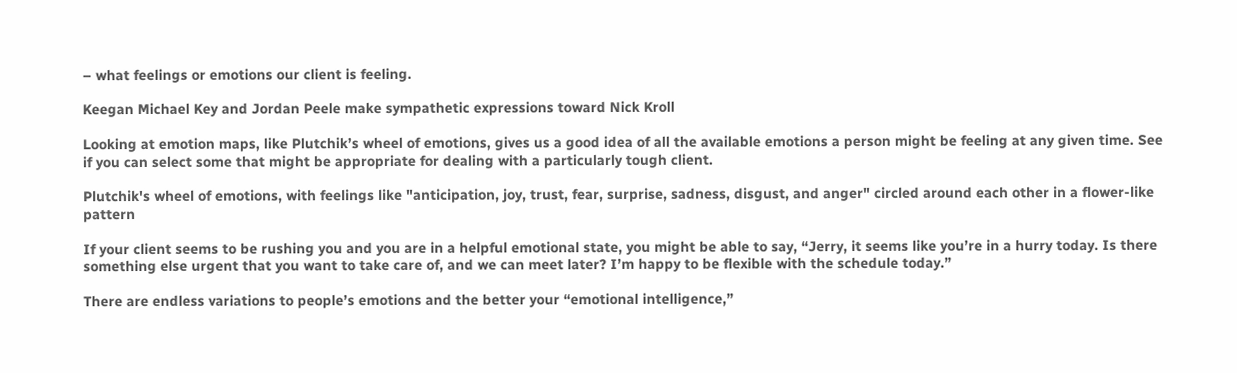– what feelings or emotions our client is feeling.

Keegan Michael Key and Jordan Peele make sympathetic expressions toward Nick Kroll

Looking at emotion maps, like Plutchik’s wheel of emotions, gives us a good idea of all the available emotions a person might be feeling at any given time. See if you can select some that might be appropriate for dealing with a particularly tough client.

Plutchik's wheel of emotions, with feelings like "anticipation, joy, trust, fear, surprise, sadness, disgust, and anger" circled around each other in a flower-like pattern

If your client seems to be rushing you and you are in a helpful emotional state, you might be able to say, “Jerry, it seems like you’re in a hurry today. Is there something else urgent that you want to take care of, and we can meet later? I’m happy to be flexible with the schedule today.”

There are endless variations to people’s emotions and the better your “emotional intelligence,”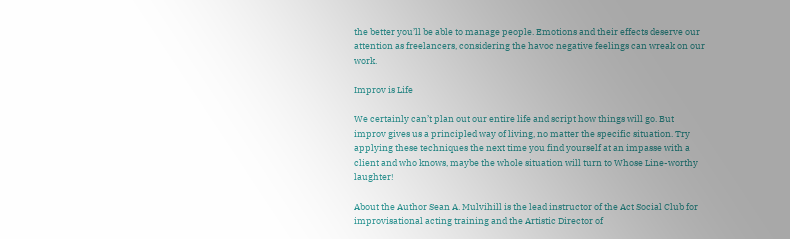the better you’ll be able to manage people. Emotions and their effects deserve our attention as freelancers, considering the havoc negative feelings can wreak on our work.

Improv is Life

We certainly can’t plan out our entire life and script how things will go. But improv gives us a principled way of living, no matter the specific situation. Try applying these techniques the next time you find yourself at an impasse with a client and who knows, maybe the whole situation will turn to Whose Line-worthy laughter!

About the Author Sean A. Mulvihill is the lead instructor of the Act Social Club for improvisational acting training and the Artistic Director of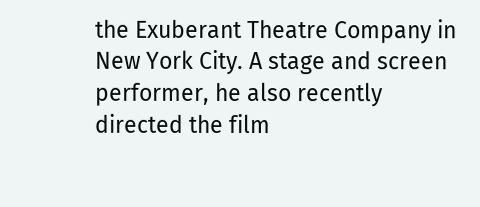the Exuberant Theatre Company in New York City. A stage and screen performer, he also recently directed the film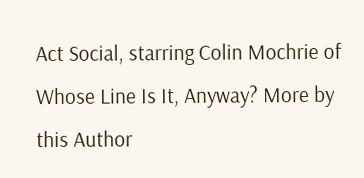Act Social, starring Colin Mochrie of Whose Line Is It, Anyway? More by this Author